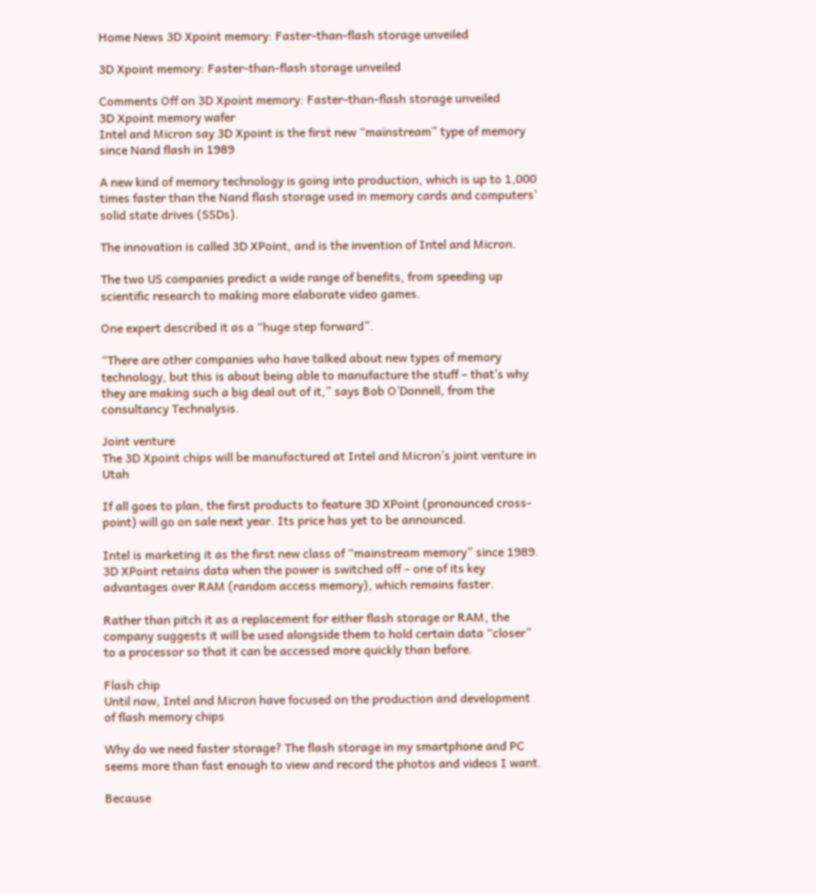Home News 3D Xpoint memory: Faster-than-flash storage unveiled

3D Xpoint memory: Faster-than-flash storage unveiled

Comments Off on 3D Xpoint memory: Faster-than-flash storage unveiled
3D Xpoint memory wafer
Intel and Micron say 3D Xpoint is the first new “mainstream” type of memory since Nand flash in 1989

A new kind of memory technology is going into production, which is up to 1,000 times faster than the Nand flash storage used in memory cards and computers’ solid state drives (SSDs).

The innovation is called 3D XPoint, and is the invention of Intel and Micron.

The two US companies predict a wide range of benefits, from speeding up scientific research to making more elaborate video games.

One expert described it as a “huge step forward”.

“There are other companies who have talked about new types of memory technology, but this is about being able to manufacture the stuff – that’s why they are making such a big deal out of it,” says Bob O’Donnell, from the consultancy Technalysis.

Joint venture
The 3D Xpoint chips will be manufactured at Intel and Micron’s joint venture in Utah

If all goes to plan, the first products to feature 3D XPoint (pronounced cross-point) will go on sale next year. Its price has yet to be announced.

Intel is marketing it as the first new class of “mainstream memory” since 1989. 3D XPoint retains data when the power is switched off – one of its key advantages over RAM (random access memory), which remains faster.

Rather than pitch it as a replacement for either flash storage or RAM, the company suggests it will be used alongside them to hold certain data “closer” to a processor so that it can be accessed more quickly than before.

Flash chip
Until now, Intel and Micron have focused on the production and development of flash memory chips

Why do we need faster storage? The flash storage in my smartphone and PC seems more than fast enough to view and record the photos and videos I want.

Because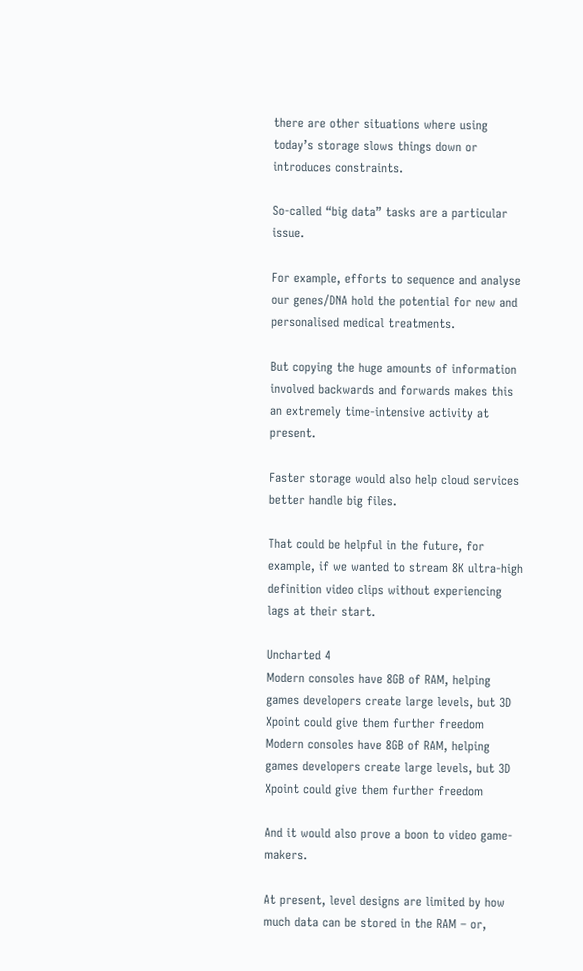there are other situations where using today’s storage slows things down or introduces constraints.

So-called “big data” tasks are a particular issue.

For example, efforts to sequence and analyse our genes/DNA hold the potential for new and personalised medical treatments.

But copying the huge amounts of information involved backwards and forwards makes this an extremely time-intensive activity at present.

Faster storage would also help cloud services better handle big files.

That could be helpful in the future, for example, if we wanted to stream 8K ultra-high definition video clips without experiencing lags at their start.

Uncharted 4
Modern consoles have 8GB of RAM, helping games developers create large levels, but 3D Xpoint could give them further freedom
Modern consoles have 8GB of RAM, helping games developers create large levels, but 3D Xpoint could give them further freedom

And it would also prove a boon to video game-makers.

At present, level designs are limited by how much data can be stored in the RAM – or,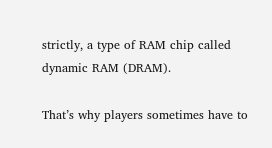strictly, a type of RAM chip called dynamic RAM (DRAM).

That’s why players sometimes have to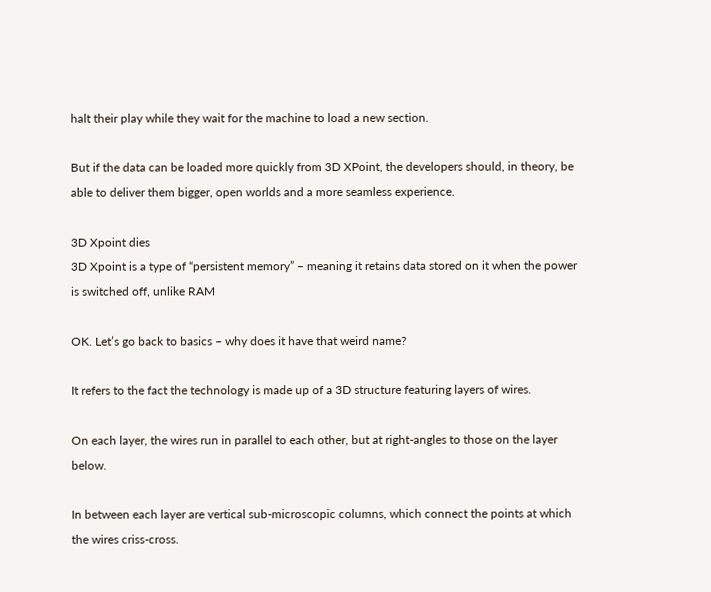halt their play while they wait for the machine to load a new section.

But if the data can be loaded more quickly from 3D XPoint, the developers should, in theory, be able to deliver them bigger, open worlds and a more seamless experience.

3D Xpoint dies
3D Xpoint is a type of “persistent memory” – meaning it retains data stored on it when the power is switched off, unlike RAM

OK. Let’s go back to basics – why does it have that weird name?

It refers to the fact the technology is made up of a 3D structure featuring layers of wires.

On each layer, the wires run in parallel to each other, but at right-angles to those on the layer below.

In between each layer are vertical sub-microscopic columns, which connect the points at which the wires criss-cross.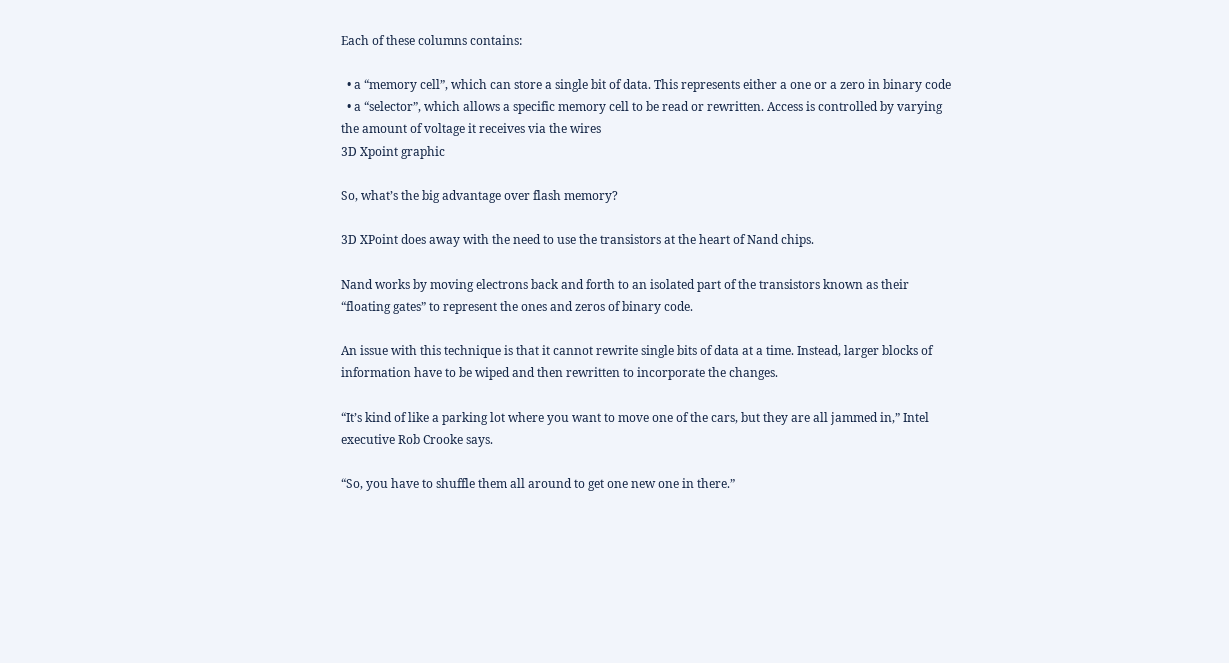Each of these columns contains:

  • a “memory cell”, which can store a single bit of data. This represents either a one or a zero in binary code
  • a “selector”, which allows a specific memory cell to be read or rewritten. Access is controlled by varying the amount of voltage it receives via the wires
3D Xpoint graphic

So, what’s the big advantage over flash memory?

3D XPoint does away with the need to use the transistors at the heart of Nand chips.

Nand works by moving electrons back and forth to an isolated part of the transistors known as their “floating gates” to represent the ones and zeros of binary code.

An issue with this technique is that it cannot rewrite single bits of data at a time. Instead, larger blocks of information have to be wiped and then rewritten to incorporate the changes.

“It’s kind of like a parking lot where you want to move one of the cars, but they are all jammed in,” Intel executive Rob Crooke says.

“So, you have to shuffle them all around to get one new one in there.”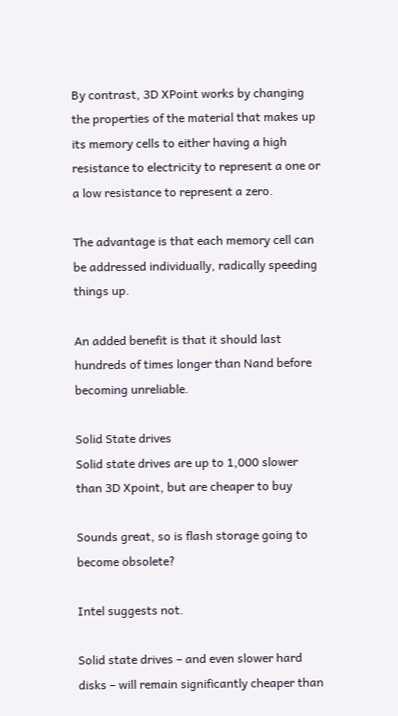By contrast, 3D XPoint works by changing the properties of the material that makes up its memory cells to either having a high resistance to electricity to represent a one or a low resistance to represent a zero.

The advantage is that each memory cell can be addressed individually, radically speeding things up.

An added benefit is that it should last hundreds of times longer than Nand before becoming unreliable.

Solid State drives
Solid state drives are up to 1,000 slower than 3D Xpoint, but are cheaper to buy

Sounds great, so is flash storage going to become obsolete?

Intel suggests not.

Solid state drives – and even slower hard disks – will remain significantly cheaper than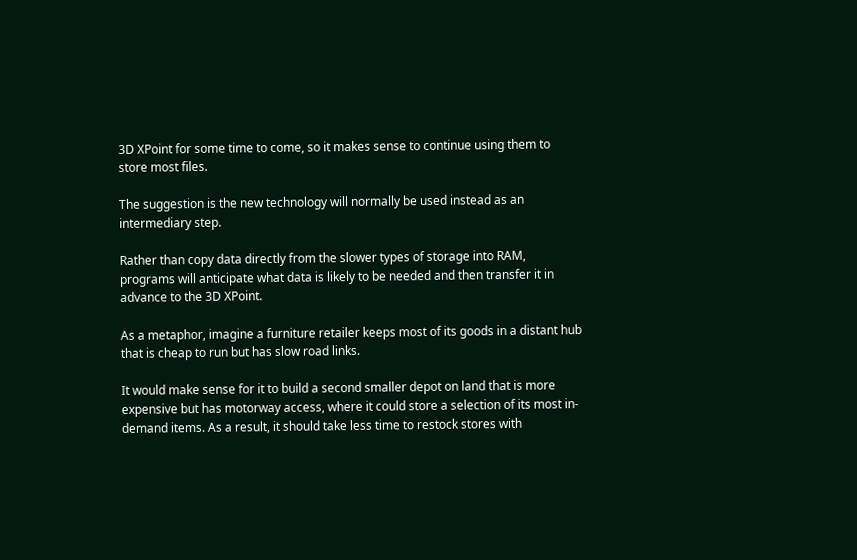3D XPoint for some time to come, so it makes sense to continue using them to store most files.

The suggestion is the new technology will normally be used instead as an intermediary step.

Rather than copy data directly from the slower types of storage into RAM, programs will anticipate what data is likely to be needed and then transfer it in advance to the 3D XPoint.

As a metaphor, imagine a furniture retailer keeps most of its goods in a distant hub that is cheap to run but has slow road links.

It would make sense for it to build a second smaller depot on land that is more expensive but has motorway access, where it could store a selection of its most in-demand items. As a result, it should take less time to restock stores with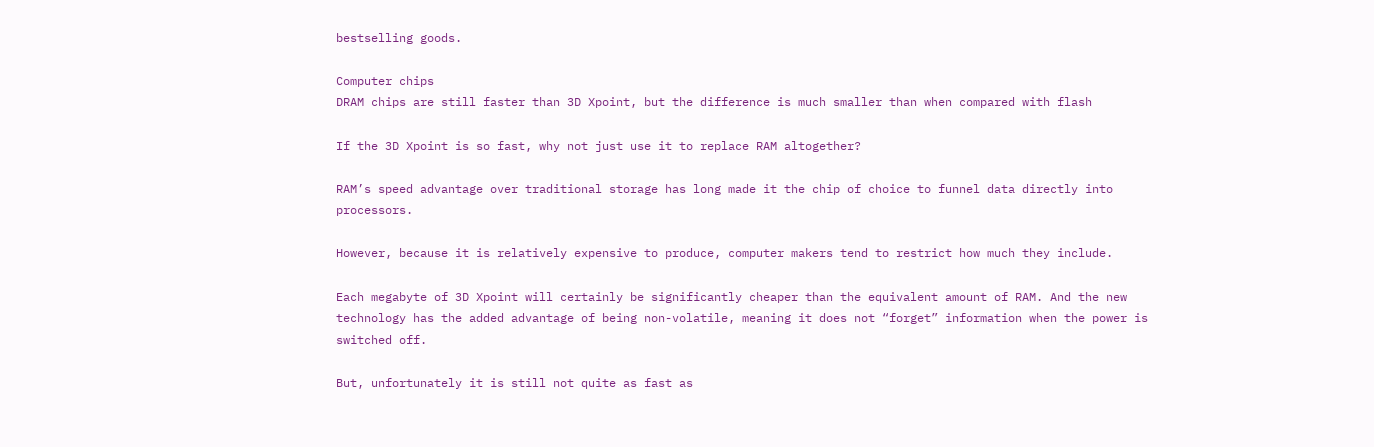bestselling goods.

Computer chips
DRAM chips are still faster than 3D Xpoint, but the difference is much smaller than when compared with flash

If the 3D Xpoint is so fast, why not just use it to replace RAM altogether?

RAM’s speed advantage over traditional storage has long made it the chip of choice to funnel data directly into processors.

However, because it is relatively expensive to produce, computer makers tend to restrict how much they include.

Each megabyte of 3D Xpoint will certainly be significantly cheaper than the equivalent amount of RAM. And the new technology has the added advantage of being non-volatile, meaning it does not “forget” information when the power is switched off.

But, unfortunately it is still not quite as fast as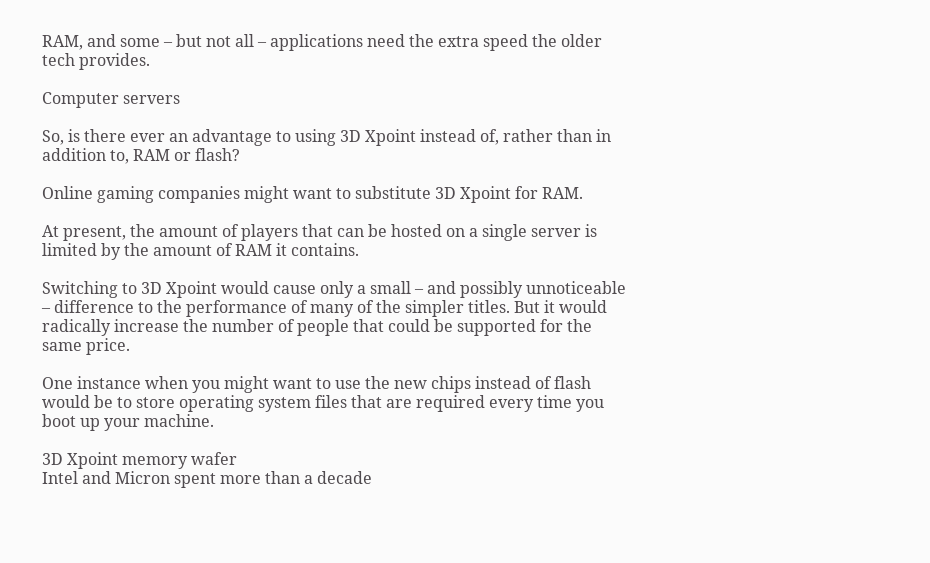RAM, and some – but not all – applications need the extra speed the older tech provides.

Computer servers

So, is there ever an advantage to using 3D Xpoint instead of, rather than in addition to, RAM or flash?

Online gaming companies might want to substitute 3D Xpoint for RAM.

At present, the amount of players that can be hosted on a single server is limited by the amount of RAM it contains.

Switching to 3D Xpoint would cause only a small – and possibly unnoticeable – difference to the performance of many of the simpler titles. But it would radically increase the number of people that could be supported for the same price.

One instance when you might want to use the new chips instead of flash would be to store operating system files that are required every time you boot up your machine.

3D Xpoint memory wafer
Intel and Micron spent more than a decade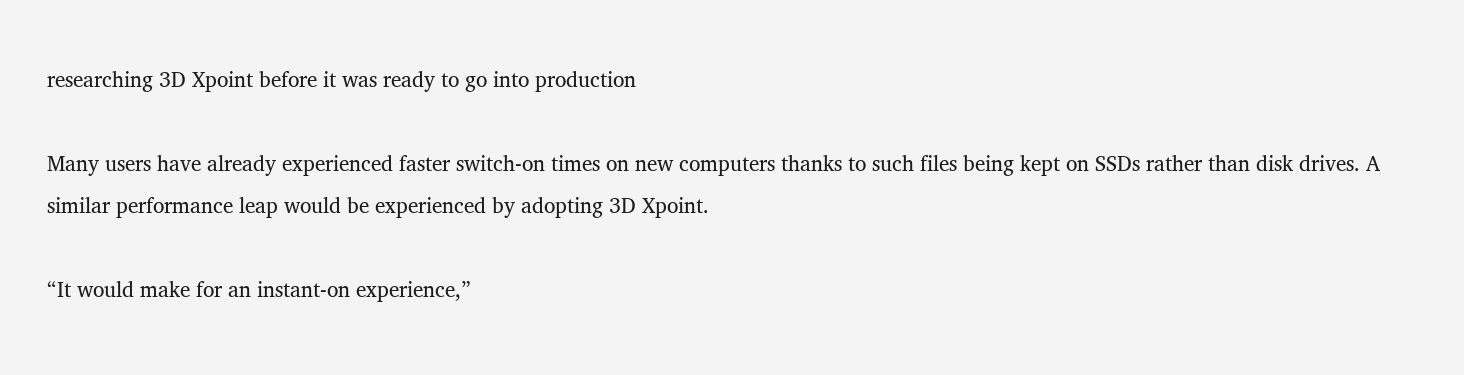researching 3D Xpoint before it was ready to go into production

Many users have already experienced faster switch-on times on new computers thanks to such files being kept on SSDs rather than disk drives. A similar performance leap would be experienced by adopting 3D Xpoint.

“It would make for an instant-on experience,”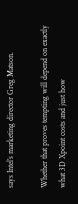says Intel’s marketing director Greg Matson.

Whether that proves tempting will depend on exactly what 3D Xpoint costs and just how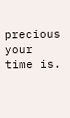precious your time is.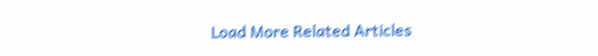Load More Related Articles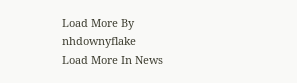Load More By nhdownyflake
Load More In News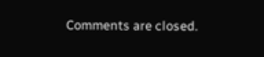Comments are closed.